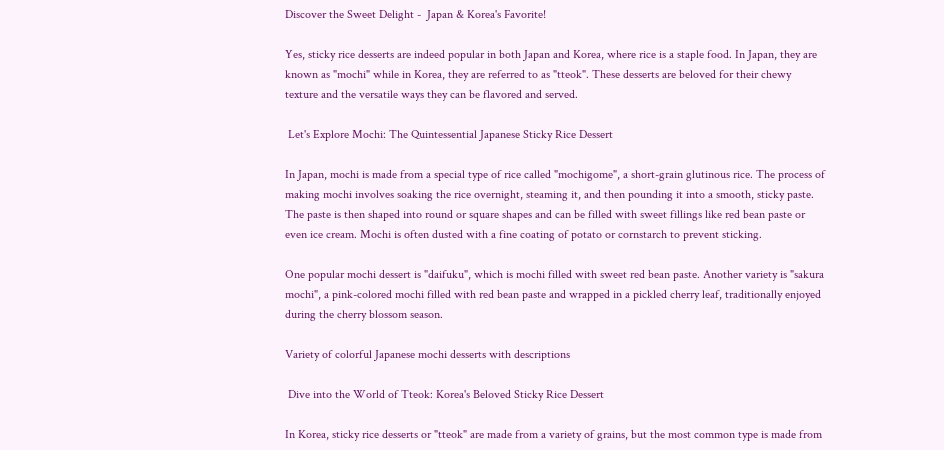Discover the Sweet Delight -  Japan & Korea's Favorite!

Yes, sticky rice desserts are indeed popular in both Japan and Korea, where rice is a staple food. In Japan, they are known as "mochi" while in Korea, they are referred to as "tteok". These desserts are beloved for their chewy texture and the versatile ways they can be flavored and served.

 Let's Explore Mochi: The Quintessential Japanese Sticky Rice Dessert

In Japan, mochi is made from a special type of rice called "mochigome", a short-grain glutinous rice. The process of making mochi involves soaking the rice overnight, steaming it, and then pounding it into a smooth, sticky paste. The paste is then shaped into round or square shapes and can be filled with sweet fillings like red bean paste or even ice cream. Mochi is often dusted with a fine coating of potato or cornstarch to prevent sticking.

One popular mochi dessert is "daifuku", which is mochi filled with sweet red bean paste. Another variety is "sakura mochi", a pink-colored mochi filled with red bean paste and wrapped in a pickled cherry leaf, traditionally enjoyed during the cherry blossom season.

Variety of colorful Japanese mochi desserts with descriptions

 Dive into the World of Tteok: Korea's Beloved Sticky Rice Dessert

In Korea, sticky rice desserts or "tteok" are made from a variety of grains, but the most common type is made from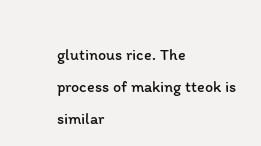glutinous rice. The process of making tteok is similar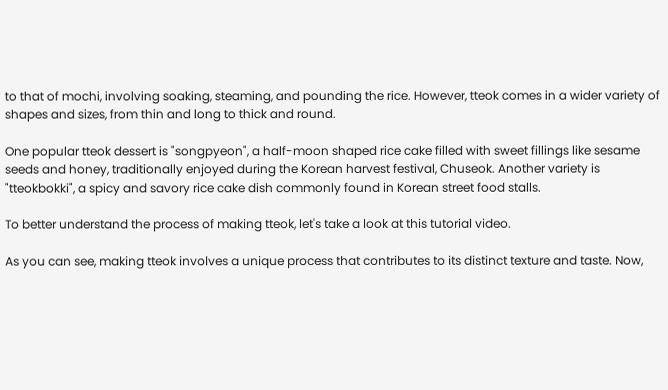to that of mochi, involving soaking, steaming, and pounding the rice. However, tteok comes in a wider variety of shapes and sizes, from thin and long to thick and round.

One popular tteok dessert is "songpyeon", a half-moon shaped rice cake filled with sweet fillings like sesame seeds and honey, traditionally enjoyed during the Korean harvest festival, Chuseok. Another variety is "tteokbokki", a spicy and savory rice cake dish commonly found in Korean street food stalls.

To better understand the process of making tteok, let's take a look at this tutorial video.

As you can see, making tteok involves a unique process that contributes to its distinct texture and taste. Now,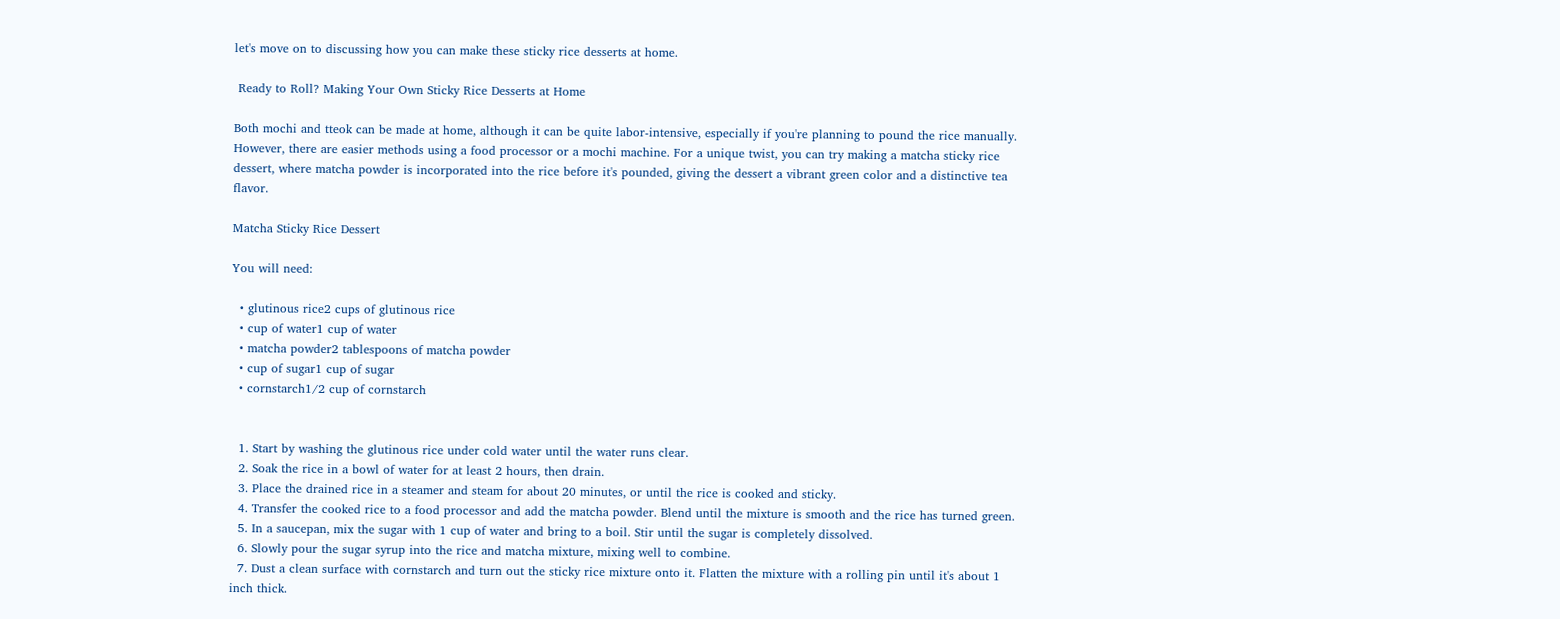let's move on to discussing how you can make these sticky rice desserts at home.

 Ready to Roll? Making Your Own Sticky Rice Desserts at Home

Both mochi and tteok can be made at home, although it can be quite labor-intensive, especially if you're planning to pound the rice manually. However, there are easier methods using a food processor or a mochi machine. For a unique twist, you can try making a matcha sticky rice dessert, where matcha powder is incorporated into the rice before it's pounded, giving the dessert a vibrant green color and a distinctive tea flavor.

Matcha Sticky Rice Dessert

You will need:

  • glutinous rice2 cups of glutinous rice
  • cup of water1 cup of water
  • matcha powder2 tablespoons of matcha powder
  • cup of sugar1 cup of sugar
  • cornstarch1/2 cup of cornstarch


  1. Start by washing the glutinous rice under cold water until the water runs clear.
  2. Soak the rice in a bowl of water for at least 2 hours, then drain.
  3. Place the drained rice in a steamer and steam for about 20 minutes, or until the rice is cooked and sticky.
  4. Transfer the cooked rice to a food processor and add the matcha powder. Blend until the mixture is smooth and the rice has turned green.
  5. In a saucepan, mix the sugar with 1 cup of water and bring to a boil. Stir until the sugar is completely dissolved.
  6. Slowly pour the sugar syrup into the rice and matcha mixture, mixing well to combine.
  7. Dust a clean surface with cornstarch and turn out the sticky rice mixture onto it. Flatten the mixture with a rolling pin until it's about 1 inch thick.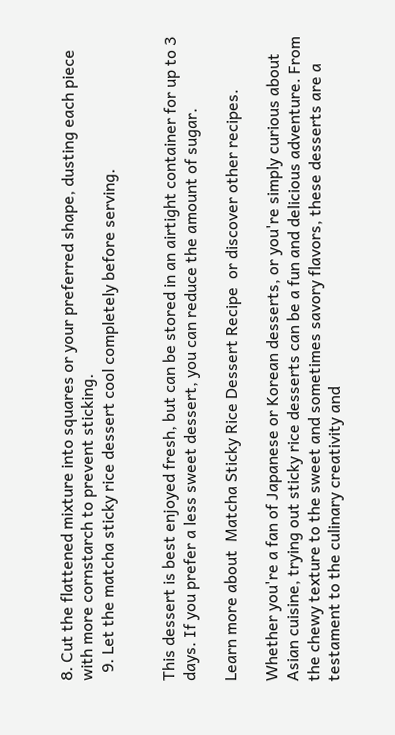8. Cut the flattened mixture into squares or your preferred shape, dusting each piece with more cornstarch to prevent sticking.
  9. Let the matcha sticky rice dessert cool completely before serving.


This dessert is best enjoyed fresh, but can be stored in an airtight container for up to 3 days. If you prefer a less sweet dessert, you can reduce the amount of sugar.

Learn more about  Matcha Sticky Rice Dessert Recipe  or discover other recipes.

Whether you're a fan of Japanese or Korean desserts, or you're simply curious about Asian cuisine, trying out sticky rice desserts can be a fun and delicious adventure. From the chewy texture to the sweet and sometimes savory flavors, these desserts are a testament to the culinary creativity and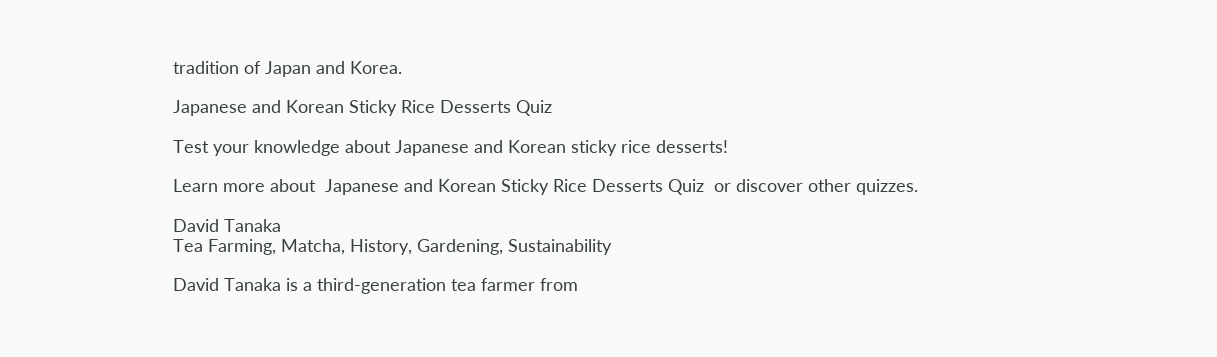tradition of Japan and Korea.

Japanese and Korean Sticky Rice Desserts Quiz

Test your knowledge about Japanese and Korean sticky rice desserts!

Learn more about  Japanese and Korean Sticky Rice Desserts Quiz  or discover other quizzes.

David Tanaka
Tea Farming, Matcha, History, Gardening, Sustainability

David Tanaka is a third-generation tea farmer from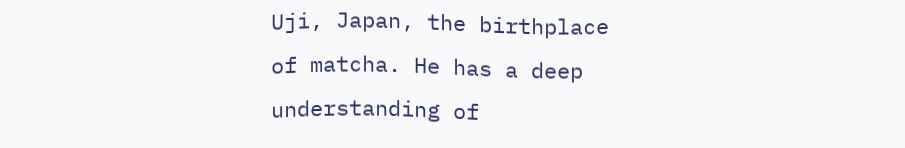Uji, Japan, the birthplace of matcha. He has a deep understanding of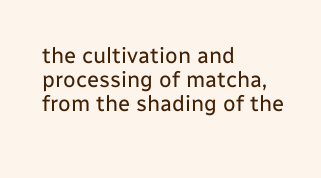the cultivation and processing of matcha, from the shading of the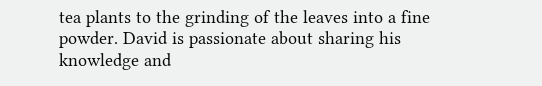tea plants to the grinding of the leaves into a fine powder. David is passionate about sharing his knowledge and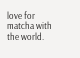love for matcha with the world.